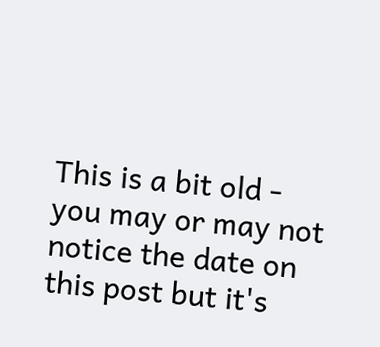This is a bit old - you may or may not notice the date on this post but it's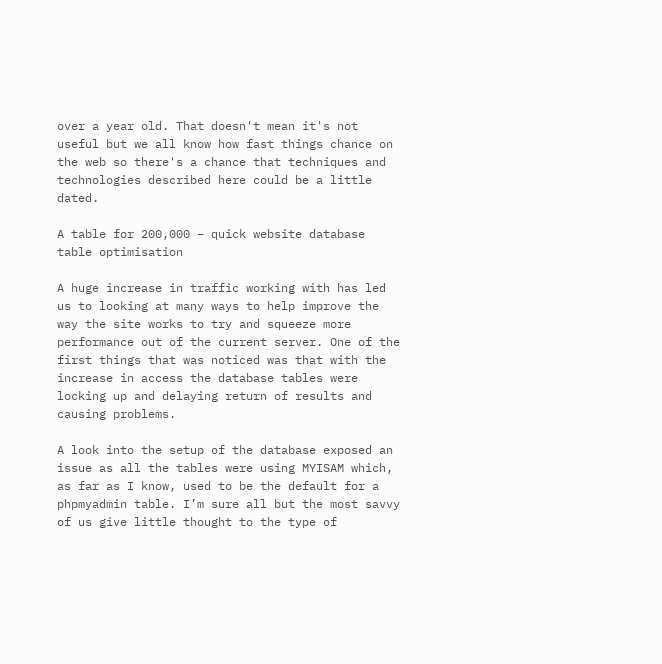over a year old. That doesn't mean it's not useful but we all know how fast things chance on the web so there's a chance that techniques and technologies described here could be a little dated.

A table for 200,000 – quick website database table optimisation

A huge increase in traffic working with has led us to looking at many ways to help improve the way the site works to try and squeeze more performance out of the current server. One of the first things that was noticed was that with the increase in access the database tables were locking up and delaying return of results and causing problems.

A look into the setup of the database exposed an issue as all the tables were using MYISAM which, as far as I know, used to be the default for a phpmyadmin table. I’m sure all but the most savvy of us give little thought to the type of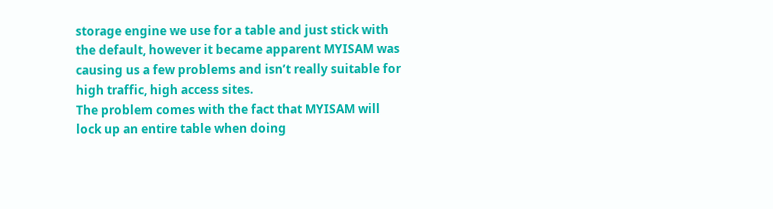storage engine we use for a table and just stick with the default, however it became apparent MYISAM was causing us a few problems and isn’t really suitable for high traffic, high access sites.
The problem comes with the fact that MYISAM will lock up an entire table when doing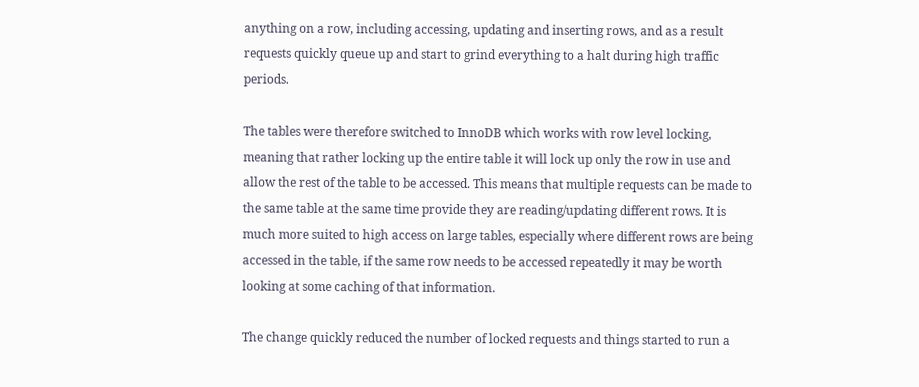anything on a row, including accessing, updating and inserting rows, and as a result requests quickly queue up and start to grind everything to a halt during high traffic periods.

The tables were therefore switched to InnoDB which works with row level locking, meaning that rather locking up the entire table it will lock up only the row in use and allow the rest of the table to be accessed. This means that multiple requests can be made to the same table at the same time provide they are reading/updating different rows. It is much more suited to high access on large tables, especially where different rows are being accessed in the table, if the same row needs to be accessed repeatedly it may be worth looking at some caching of that information.

The change quickly reduced the number of locked requests and things started to run a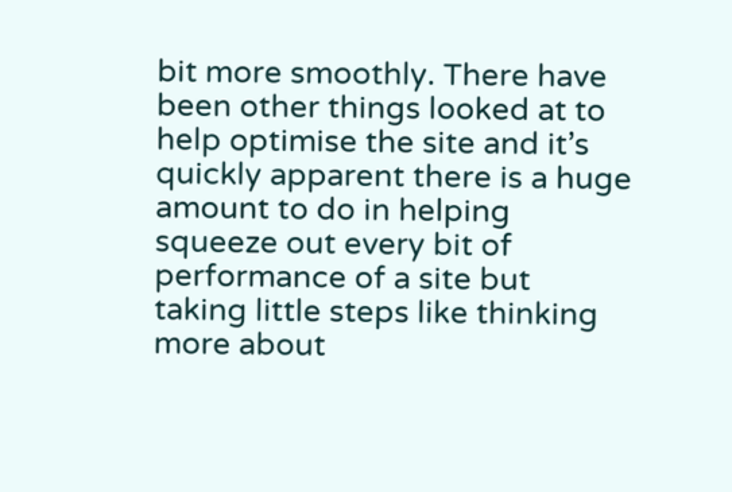bit more smoothly. There have been other things looked at to help optimise the site and it’s quickly apparent there is a huge amount to do in helping squeeze out every bit of performance of a site but taking little steps like thinking more about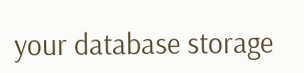your database storage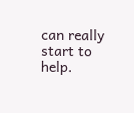can really start to help.